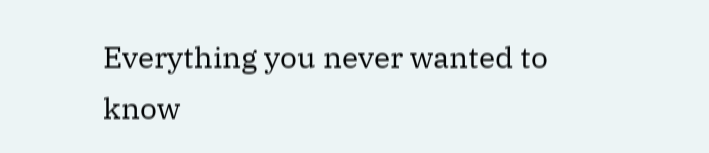Everything you never wanted to know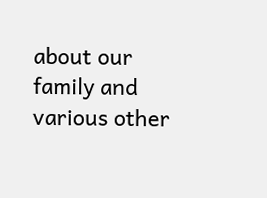about our family and various other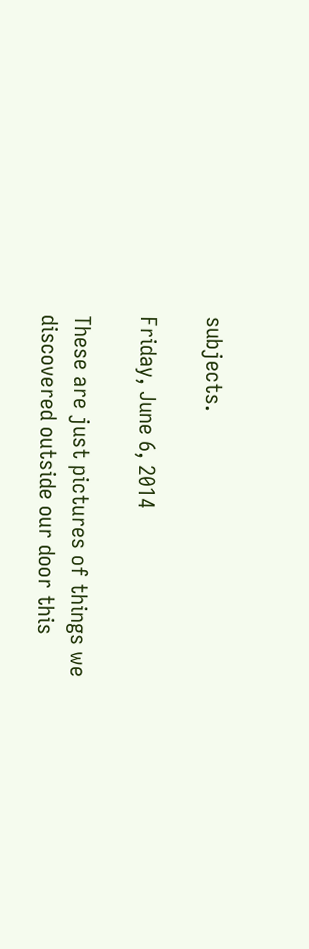subjects.

Friday, June 6, 2014

These are just pictures of things we discovered outside our door this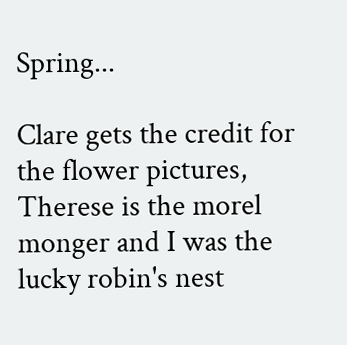Spring...

Clare gets the credit for the flower pictures, Therese is the morel monger and I was the lucky robin's nest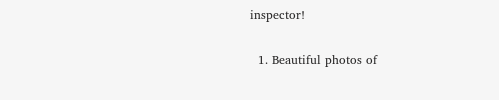inspector!


  1. Beautiful photos of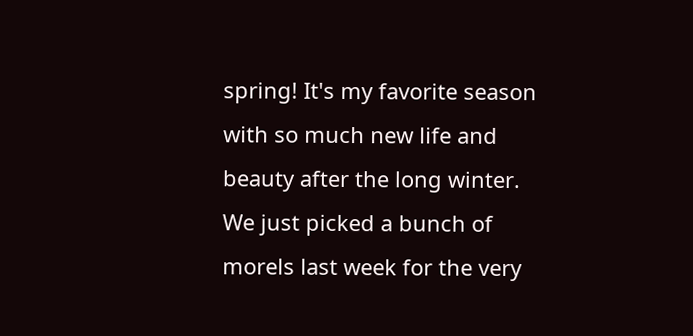spring! It's my favorite season with so much new life and beauty after the long winter. We just picked a bunch of morels last week for the very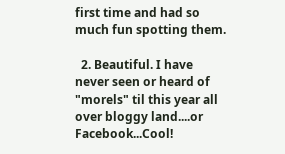first time and had so much fun spotting them.

  2. Beautiful. I have never seen or heard of "morels" til this year all over bloggy land....or Facebook...Cool!